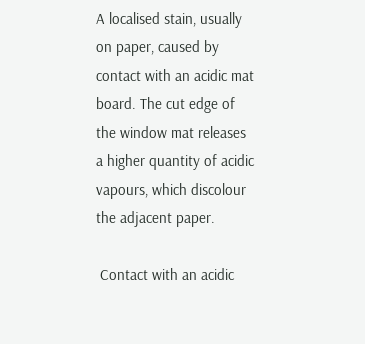A localised stain, usually on paper, caused by contact with an acidic mat board. The cut edge of the window mat releases a higher quantity of acidic vapours, which discolour the adjacent paper.

 Contact with an acidic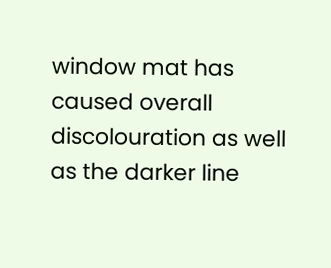window mat has caused overall discolouration as well as the darker line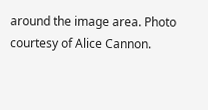around the image area. Photo courtesy of Alice Cannon.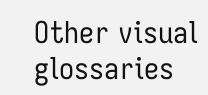Other visual glossaries